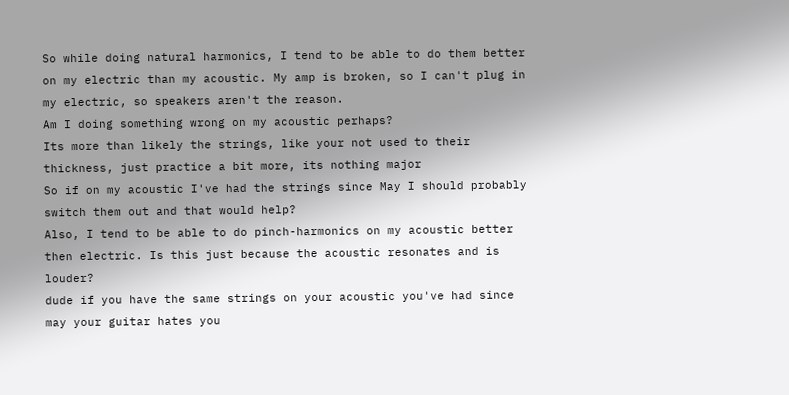So while doing natural harmonics, I tend to be able to do them better on my electric than my acoustic. My amp is broken, so I can't plug in my electric, so speakers aren't the reason.
Am I doing something wrong on my acoustic perhaps?
Its more than likely the strings, like your not used to their thickness, just practice a bit more, its nothing major
So if on my acoustic I've had the strings since May I should probably switch them out and that would help?
Also, I tend to be able to do pinch-harmonics on my acoustic better then electric. Is this just because the acoustic resonates and is louder?
dude if you have the same strings on your acoustic you've had since may your guitar hates you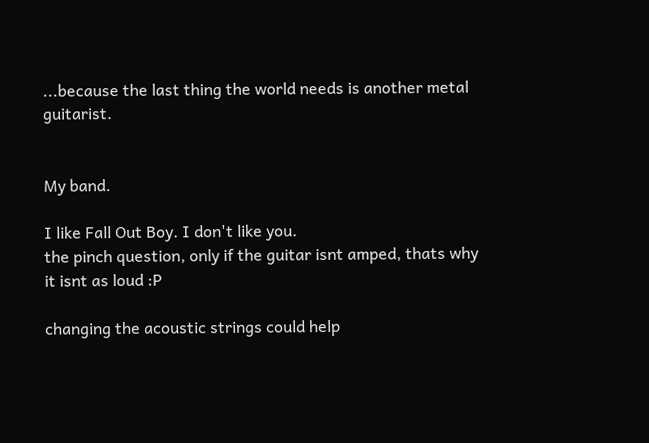...because the last thing the world needs is another metal guitarist.


My band.

I like Fall Out Boy. I don't like you.
the pinch question, only if the guitar isnt amped, thats why it isnt as loud :P

changing the acoustic strings could help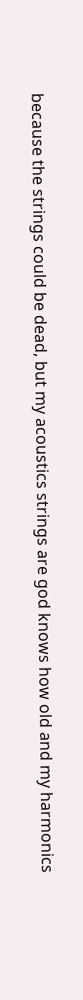because the strings could be dead, but my acoustics strings are god knows how old and my harmonics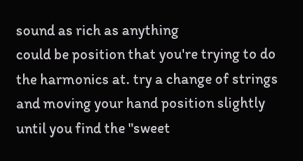sound as rich as anything
could be position that you're trying to do the harmonics at. try a change of strings and moving your hand position slightly until you find the "sweet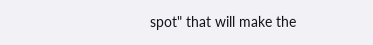spot" that will make the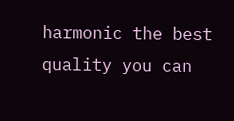harmonic the best quality you can